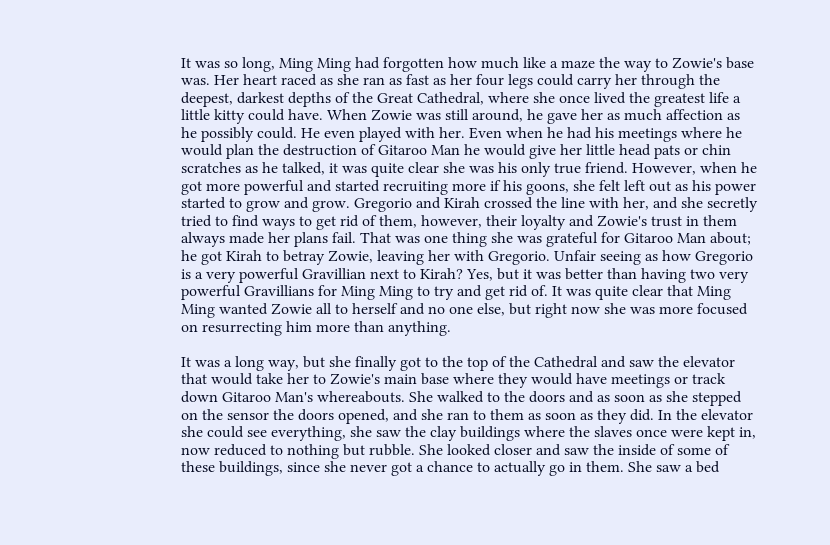It was so long, Ming Ming had forgotten how much like a maze the way to Zowie's base was. Her heart raced as she ran as fast as her four legs could carry her through the deepest, darkest depths of the Great Cathedral, where she once lived the greatest life a little kitty could have. When Zowie was still around, he gave her as much affection as he possibly could. He even played with her. Even when he had his meetings where he would plan the destruction of Gitaroo Man he would give her little head pats or chin scratches as he talked, it was quite clear she was his only true friend. However, when he got more powerful and started recruiting more if his goons, she felt left out as his power started to grow and grow. Gregorio and Kirah crossed the line with her, and she secretly tried to find ways to get rid of them, however, their loyalty and Zowie's trust in them always made her plans fail. That was one thing she was grateful for Gitaroo Man about; he got Kirah to betray Zowie, leaving her with Gregorio. Unfair seeing as how Gregorio is a very powerful Gravillian next to Kirah? Yes, but it was better than having two very powerful Gravillians for Ming Ming to try and get rid of. It was quite clear that Ming Ming wanted Zowie all to herself and no one else, but right now she was more focused on resurrecting him more than anything.

It was a long way, but she finally got to the top of the Cathedral and saw the elevator that would take her to Zowie's main base where they would have meetings or track down Gitaroo Man's whereabouts. She walked to the doors and as soon as she stepped on the sensor the doors opened, and she ran to them as soon as they did. In the elevator she could see everything, she saw the clay buildings where the slaves once were kept in, now reduced to nothing but rubble. She looked closer and saw the inside of some of these buildings, since she never got a chance to actually go in them. She saw a bed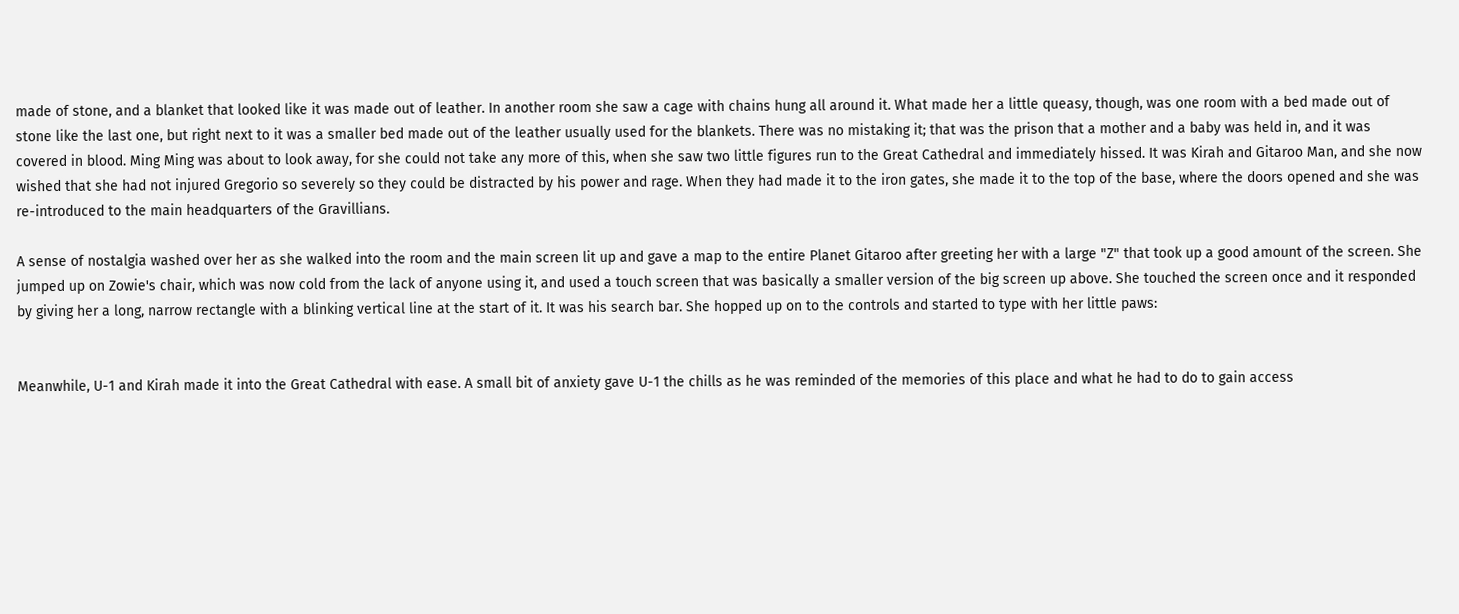made of stone, and a blanket that looked like it was made out of leather. In another room she saw a cage with chains hung all around it. What made her a little queasy, though, was one room with a bed made out of stone like the last one, but right next to it was a smaller bed made out of the leather usually used for the blankets. There was no mistaking it; that was the prison that a mother and a baby was held in, and it was covered in blood. Ming Ming was about to look away, for she could not take any more of this, when she saw two little figures run to the Great Cathedral and immediately hissed. It was Kirah and Gitaroo Man, and she now wished that she had not injured Gregorio so severely so they could be distracted by his power and rage. When they had made it to the iron gates, she made it to the top of the base, where the doors opened and she was re-introduced to the main headquarters of the Gravillians.

A sense of nostalgia washed over her as she walked into the room and the main screen lit up and gave a map to the entire Planet Gitaroo after greeting her with a large "Z" that took up a good amount of the screen. She jumped up on Zowie's chair, which was now cold from the lack of anyone using it, and used a touch screen that was basically a smaller version of the big screen up above. She touched the screen once and it responded by giving her a long, narrow rectangle with a blinking vertical line at the start of it. It was his search bar. She hopped up on to the controls and started to type with her little paws:


Meanwhile, U-1 and Kirah made it into the Great Cathedral with ease. A small bit of anxiety gave U-1 the chills as he was reminded of the memories of this place and what he had to do to gain access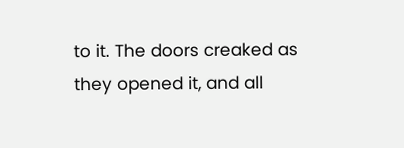to it. The doors creaked as they opened it, and all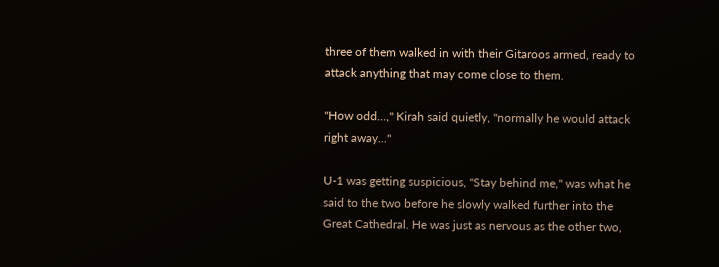three of them walked in with their Gitaroos armed, ready to attack anything that may come close to them.

"How odd...," Kirah said quietly, "normally he would attack right away..."

U-1 was getting suspicious, "Stay behind me," was what he said to the two before he slowly walked further into the Great Cathedral. He was just as nervous as the other two,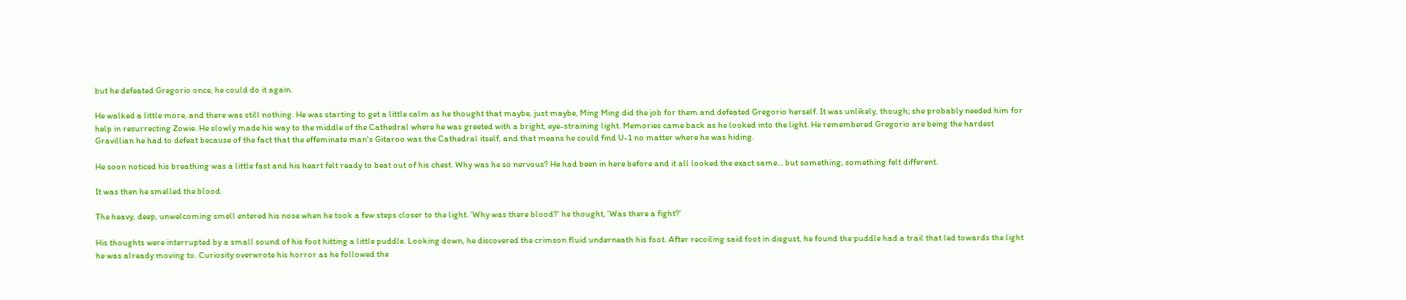but he defeated Gregorio once, he could do it again.

He walked a little more, and there was still nothing. He was starting to get a little calm as he thought that maybe, just maybe, Ming Ming did the job for them and defeated Gregorio herself. It was unlikely, though; she probably needed him for help in resurrecting Zowie. He slowly made his way to the middle of the Cathedral where he was greeted with a bright, eye-straining light. Memories came back as he looked into the light. He remembered Gregorio are being the hardest Gravillian he had to defeat because of the fact that the effeminate man's Gitaroo was the Cathedral itself, and that means he could find U-1 no matter where he was hiding.

He soon noticed his breathing was a little fast and his heart felt ready to beat out of his chest. Why was he so nervous? He had been in here before and it all looked the exact same... but something, something felt different.

It was then he smelled the blood.

The heavy, deep, unwelcoming smell entered his nose when he took a few steps closer to the light. 'Why was there blood?' he thought, 'Was there a fight?'

His thoughts were interrupted by a small sound of his foot hitting a little puddle. Looking down, he discovered the crimson fluid underneath his foot. After recoiling said foot in disgust, he found the puddle had a trail that led towards the light he was already moving to. Curiosity overwrote his horror as he followed the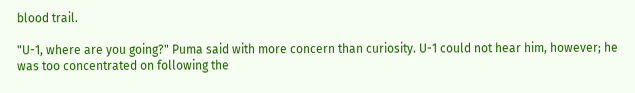blood trail.

"U-1, where are you going?" Puma said with more concern than curiosity. U-1 could not hear him, however; he was too concentrated on following the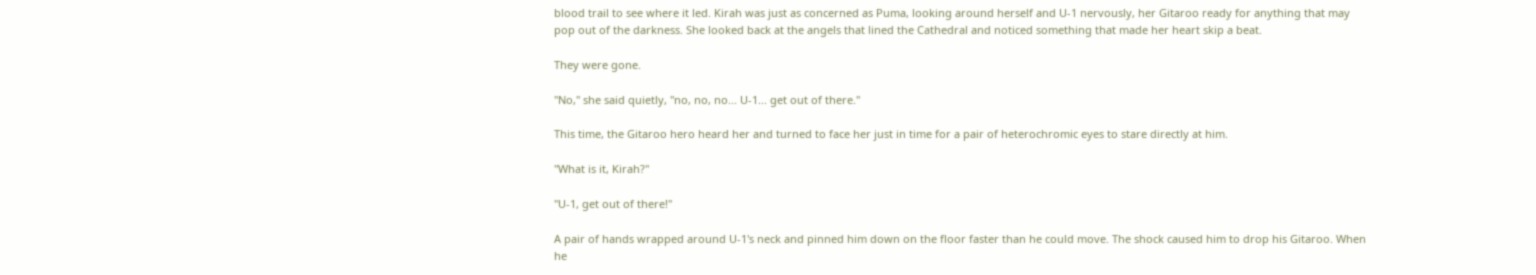blood trail to see where it led. Kirah was just as concerned as Puma, looking around herself and U-1 nervously, her Gitaroo ready for anything that may pop out of the darkness. She looked back at the angels that lined the Cathedral and noticed something that made her heart skip a beat.

They were gone.

"No," she said quietly, "no, no, no... U-1... get out of there."

This time, the Gitaroo hero heard her and turned to face her just in time for a pair of heterochromic eyes to stare directly at him.

"What is it, Kirah?"

"U-1, get out of there!"

A pair of hands wrapped around U-1's neck and pinned him down on the floor faster than he could move. The shock caused him to drop his Gitaroo. When he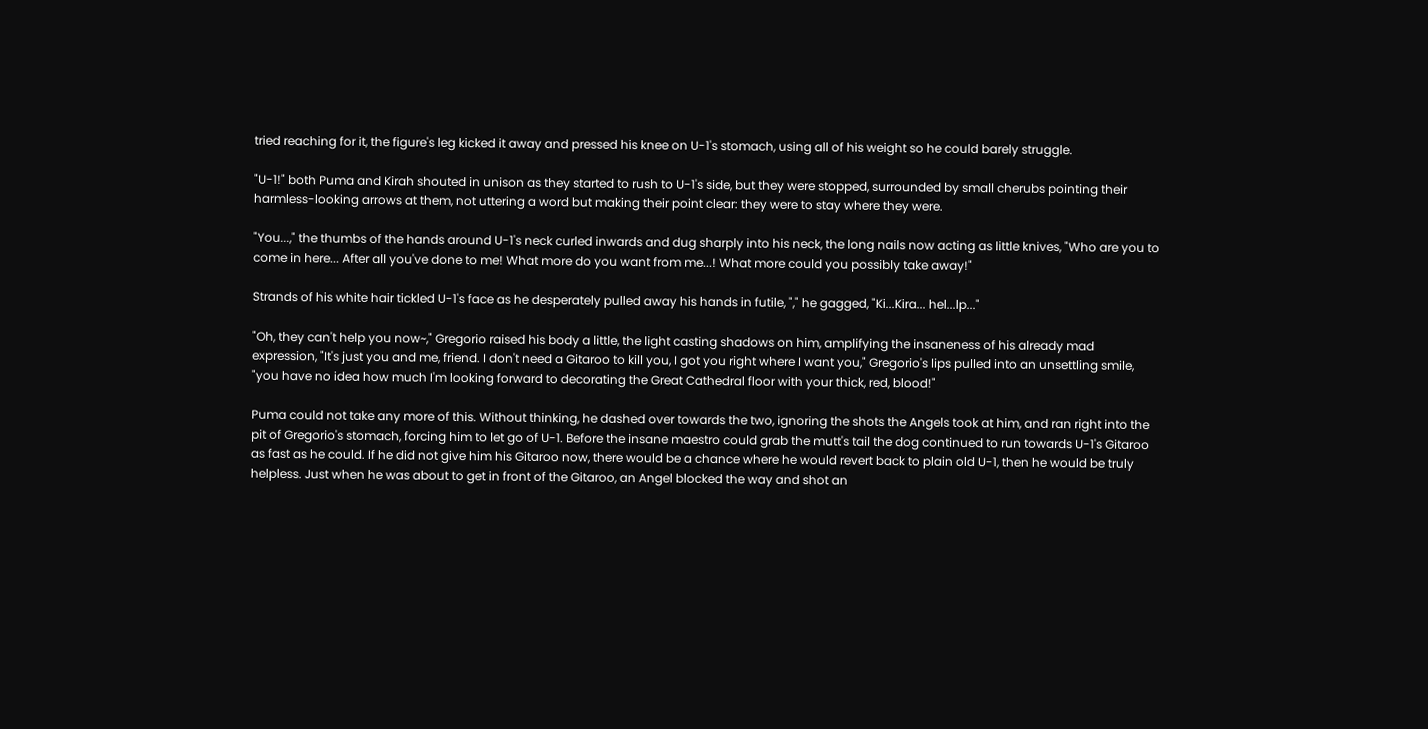tried reaching for it, the figure's leg kicked it away and pressed his knee on U-1's stomach, using all of his weight so he could barely struggle.

"U-1!" both Puma and Kirah shouted in unison as they started to rush to U-1's side, but they were stopped, surrounded by small cherubs pointing their harmless-looking arrows at them, not uttering a word but making their point clear: they were to stay where they were.

"You...," the thumbs of the hands around U-1's neck curled inwards and dug sharply into his neck, the long nails now acting as little knives, "Who are you to come in here... After all you've done to me! What more do you want from me...! What more could you possibly take away!"

Strands of his white hair tickled U-1's face as he desperately pulled away his hands in futile, "," he gagged, "Ki...Kira... hel...lp..."

"Oh, they can't help you now~," Gregorio raised his body a little, the light casting shadows on him, amplifying the insaneness of his already mad expression, "It's just you and me, friend. I don't need a Gitaroo to kill you, I got you right where I want you," Gregorio's lips pulled into an unsettling smile, "you have no idea how much I'm looking forward to decorating the Great Cathedral floor with your thick, red, blood!"

Puma could not take any more of this. Without thinking, he dashed over towards the two, ignoring the shots the Angels took at him, and ran right into the pit of Gregorio's stomach, forcing him to let go of U-1. Before the insane maestro could grab the mutt's tail the dog continued to run towards U-1's Gitaroo as fast as he could. If he did not give him his Gitaroo now, there would be a chance where he would revert back to plain old U-1, then he would be truly helpless. Just when he was about to get in front of the Gitaroo, an Angel blocked the way and shot an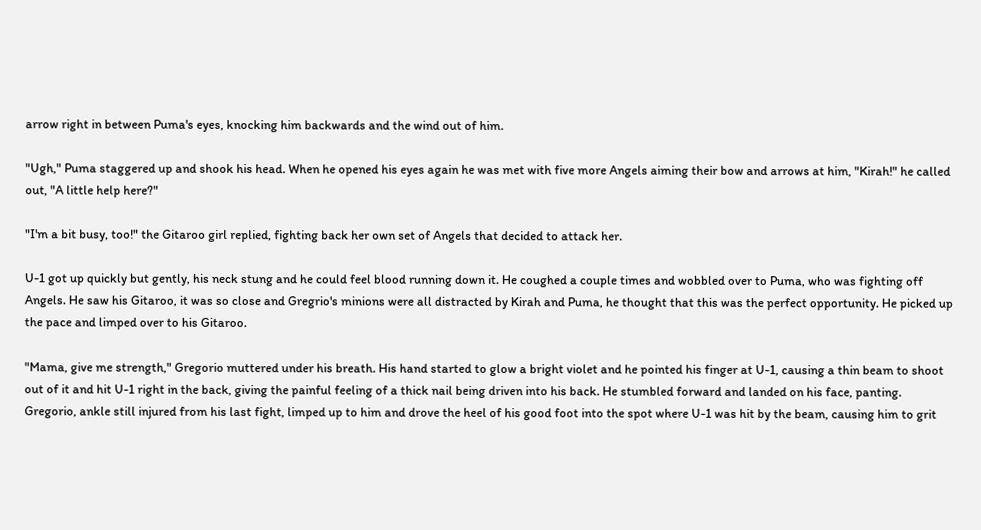arrow right in between Puma's eyes, knocking him backwards and the wind out of him.

"Ugh," Puma staggered up and shook his head. When he opened his eyes again he was met with five more Angels aiming their bow and arrows at him, "Kirah!" he called out, "A little help here?"

"I'm a bit busy, too!" the Gitaroo girl replied, fighting back her own set of Angels that decided to attack her.

U-1 got up quickly but gently, his neck stung and he could feel blood running down it. He coughed a couple times and wobbled over to Puma, who was fighting off Angels. He saw his Gitaroo, it was so close and Gregrio's minions were all distracted by Kirah and Puma, he thought that this was the perfect opportunity. He picked up the pace and limped over to his Gitaroo.

"Mama, give me strength," Gregorio muttered under his breath. His hand started to glow a bright violet and he pointed his finger at U-1, causing a thin beam to shoot out of it and hit U-1 right in the back, giving the painful feeling of a thick nail being driven into his back. He stumbled forward and landed on his face, panting. Gregorio, ankle still injured from his last fight, limped up to him and drove the heel of his good foot into the spot where U-1 was hit by the beam, causing him to grit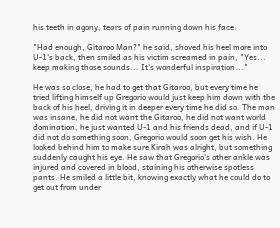his teeth in agony, tears of pain running down his face.

"Had enough, Gitaroo Man?" he said, shoved his heel more into U-1's back, then smiled as his victim screamed in pain, "Yes... keep making those sounds... It's wonderful inspiration..."

He was so close, he had to get that Gitaroo, but every time he tried lifting himself up Gregorio would just keep him down with the back of his heel, driving it in deeper every time he did so. The man was insane, he did not want the Gitaroo, he did not want world domination, he just wanted U-1 and his friends dead, and if U-1 did not do something soon, Gregorio would soon get his wish. He looked behind him to make sure Kirah was alright, but something suddenly caught his eye. He saw that Gregorio's other ankle was injured and covered in blood, staining his otherwise spotless pants. He smiled a little bit, knowing exactly what he could do to get out from under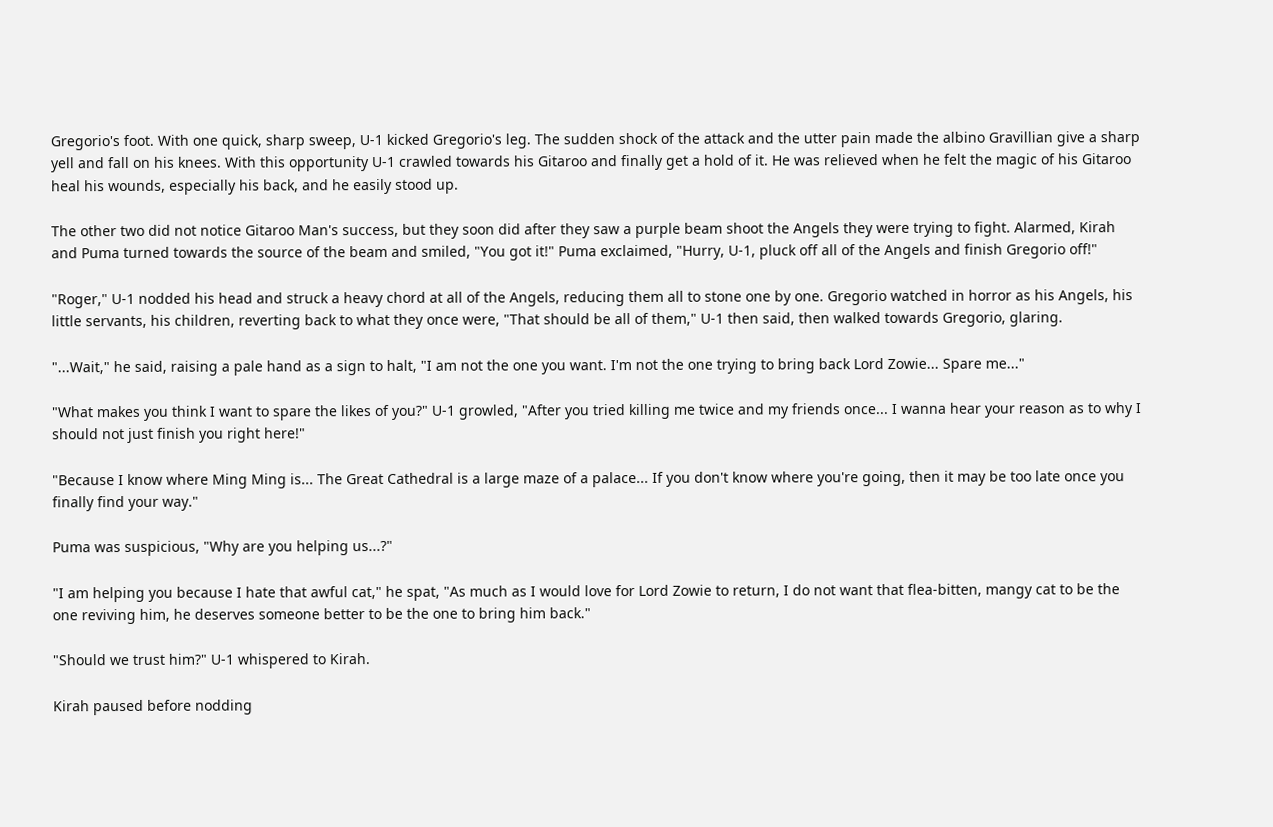Gregorio's foot. With one quick, sharp sweep, U-1 kicked Gregorio's leg. The sudden shock of the attack and the utter pain made the albino Gravillian give a sharp yell and fall on his knees. With this opportunity U-1 crawled towards his Gitaroo and finally get a hold of it. He was relieved when he felt the magic of his Gitaroo heal his wounds, especially his back, and he easily stood up.

The other two did not notice Gitaroo Man's success, but they soon did after they saw a purple beam shoot the Angels they were trying to fight. Alarmed, Kirah and Puma turned towards the source of the beam and smiled, "You got it!" Puma exclaimed, "Hurry, U-1, pluck off all of the Angels and finish Gregorio off!"

"Roger," U-1 nodded his head and struck a heavy chord at all of the Angels, reducing them all to stone one by one. Gregorio watched in horror as his Angels, his little servants, his children, reverting back to what they once were, "That should be all of them," U-1 then said, then walked towards Gregorio, glaring.

"...Wait," he said, raising a pale hand as a sign to halt, "I am not the one you want. I'm not the one trying to bring back Lord Zowie... Spare me..."

"What makes you think I want to spare the likes of you?" U-1 growled, "After you tried killing me twice and my friends once... I wanna hear your reason as to why I should not just finish you right here!"

"Because I know where Ming Ming is... The Great Cathedral is a large maze of a palace... If you don't know where you're going, then it may be too late once you finally find your way."

Puma was suspicious, "Why are you helping us...?"

"I am helping you because I hate that awful cat," he spat, "As much as I would love for Lord Zowie to return, I do not want that flea-bitten, mangy cat to be the one reviving him, he deserves someone better to be the one to bring him back."

"Should we trust him?" U-1 whispered to Kirah.

Kirah paused before nodding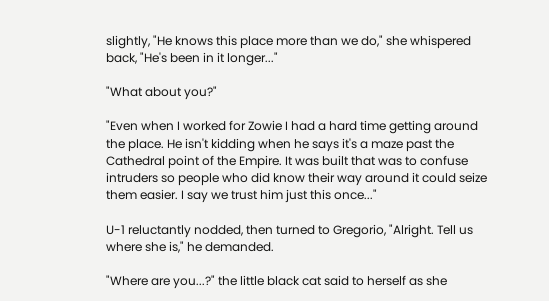slightly, "He knows this place more than we do," she whispered back, "He's been in it longer..."

"What about you?"

"Even when I worked for Zowie I had a hard time getting around the place. He isn't kidding when he says it's a maze past the Cathedral point of the Empire. It was built that was to confuse intruders so people who did know their way around it could seize them easier. I say we trust him just this once..."

U-1 reluctantly nodded, then turned to Gregorio, "Alright. Tell us where she is," he demanded.

"Where are you...?" the little black cat said to herself as she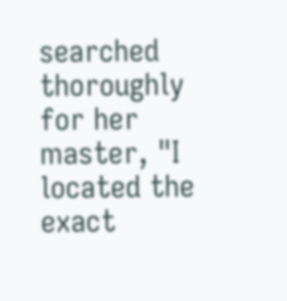searched thoroughly for her master, "I located the exact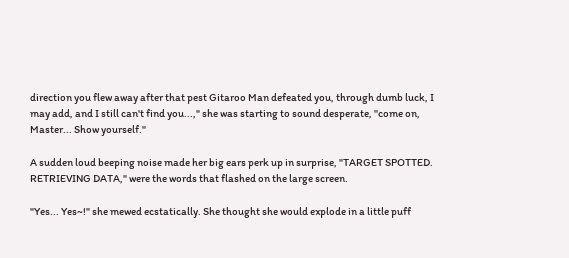direction you flew away after that pest Gitaroo Man defeated you, through dumb luck, I may add, and I still can't find you...," she was starting to sound desperate, "come on, Master... Show yourself."

A sudden loud beeping noise made her big ears perk up in surprise, "TARGET SPOTTED. RETRIEVING DATA," were the words that flashed on the large screen.

"Yes... Yes~!" she mewed ecstatically. She thought she would explode in a little puff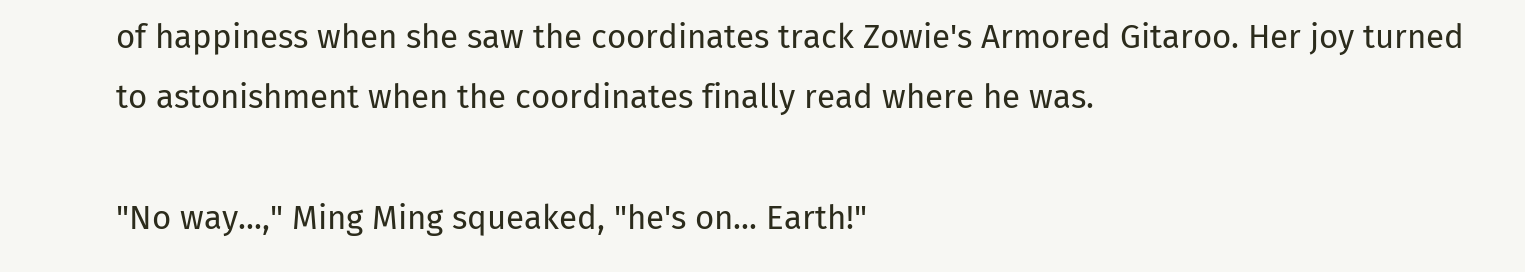of happiness when she saw the coordinates track Zowie's Armored Gitaroo. Her joy turned to astonishment when the coordinates finally read where he was.

"No way...," Ming Ming squeaked, "he's on... Earth!"